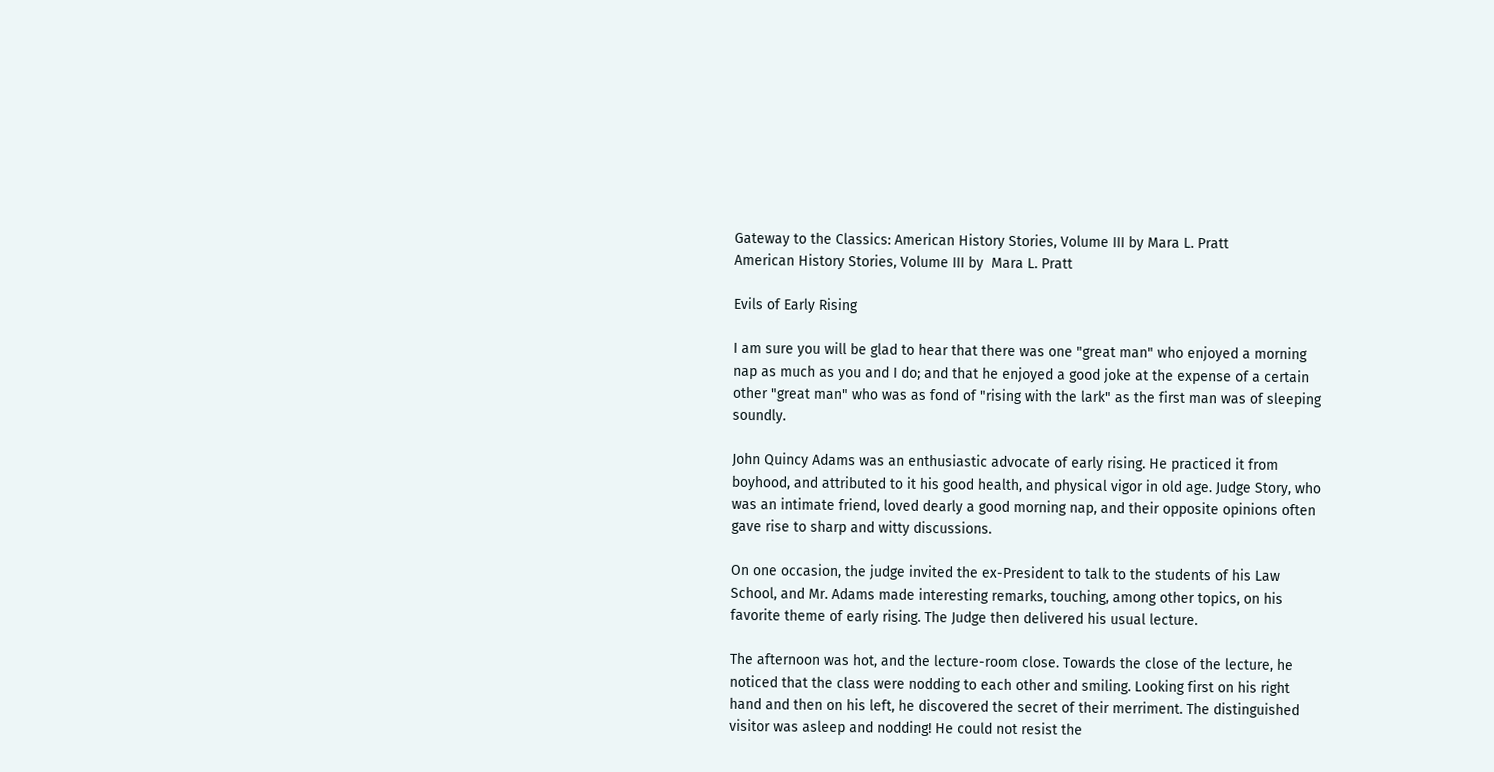Gateway to the Classics: American History Stories, Volume III by Mara L. Pratt
American History Stories, Volume III by  Mara L. Pratt

Evils of Early Rising

I am sure you will be glad to hear that there was one "great man" who enjoyed a morning nap as much as you and I do; and that he enjoyed a good joke at the expense of a certain other "great man" who was as fond of "rising with the lark" as the first man was of sleeping soundly.

John Quincy Adams was an enthusiastic advocate of early rising. He practiced it from boyhood, and attributed to it his good health, and physical vigor in old age. Judge Story, who was an intimate friend, loved dearly a good morning nap, and their opposite opinions often gave rise to sharp and witty discussions.

On one occasion, the judge invited the ex-President to talk to the students of his Law School, and Mr. Adams made interesting remarks, touching, among other topics, on his favorite theme of early rising. The Judge then delivered his usual lecture.

The afternoon was hot, and the lecture-room close. Towards the close of the lecture, he noticed that the class were nodding to each other and smiling. Looking first on his right hand and then on his left, he discovered the secret of their merriment. The distinguished visitor was asleep and nodding! He could not resist the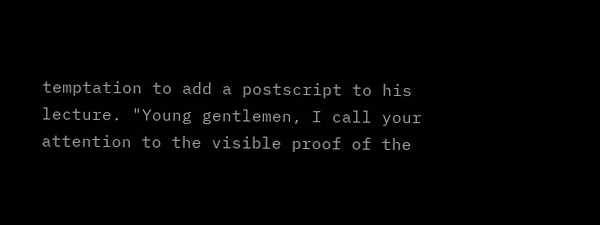temptation to add a postscript to his lecture. "Young gentlemen, I call your attention to the visible proof of the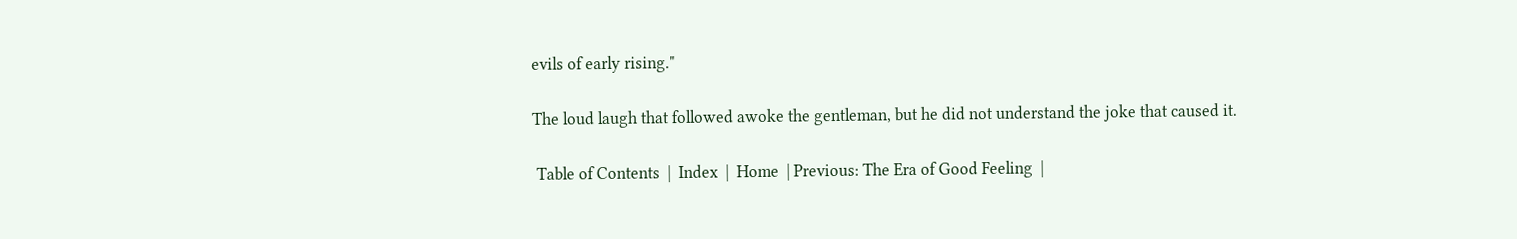evils of early rising."

The loud laugh that followed awoke the gentleman, but he did not understand the joke that caused it.

 Table of Contents  |  Index  |  Home  | Previous: The Era of Good Feeling  |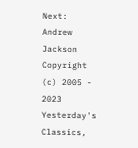Next: Andrew Jackson
Copyright (c) 2005 - 2023   Yesterday's Classics,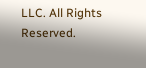LLC. All Rights Reserved.